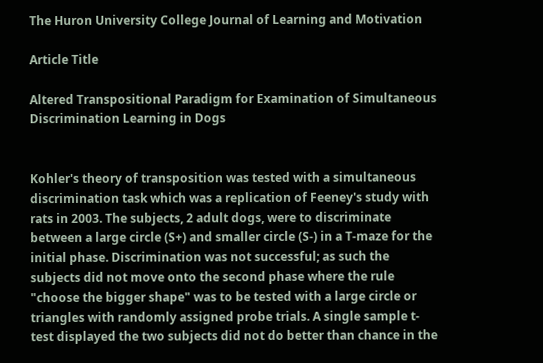The Huron University College Journal of Learning and Motivation

Article Title

Altered Transpositional Paradigm for Examination of Simultaneous Discrimination Learning in Dogs


Kohler's theory of transposition was tested with a simultaneous discrimination task which was a replication of Feeney's study with rats in 2003. The subjects, 2 adult dogs, were to discriminate between a large circle (S+) and smaller circle (S-) in a T-maze for the initial phase. Discrimination was not successful; as such the subjects did not move onto the second phase where the rule "choose the bigger shape" was to be tested with a large circle or triangles with randomly assigned probe trials. A single sample t-test displayed the two subjects did not do better than chance in the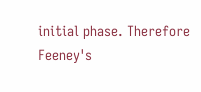initial phase. Therefore Feeney's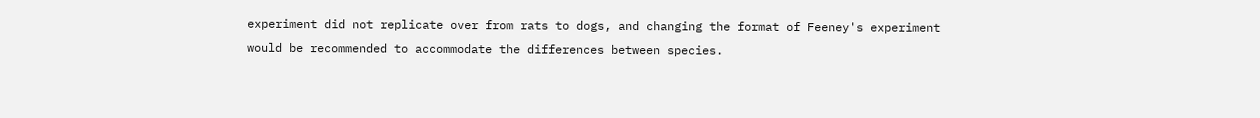experiment did not replicate over from rats to dogs, and changing the format of Feeney's experiment would be recommended to accommodate the differences between species.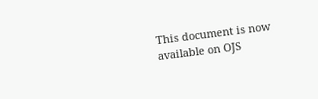This document is now available on OJS